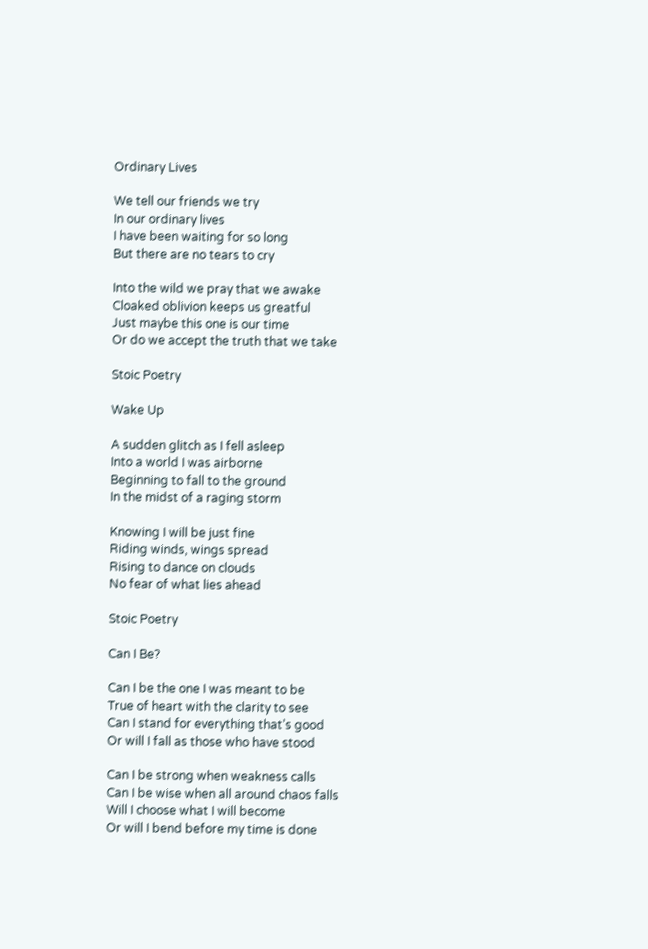Ordinary Lives

We tell our friends we try
In our ordinary lives
I have been waiting for so long
But there are no tears to cry

Into the wild we pray that we awake
Cloaked oblivion keeps us greatful
Just maybe this one is our time
Or do we accept the truth that we take

Stoic Poetry

Wake Up

A sudden glitch as I fell asleep
Into a world I was airborne
Beginning to fall to the ground
In the midst of a raging storm

Knowing I will be just fine
Riding winds, wings spread
Rising to dance on clouds
No fear of what lies ahead

Stoic Poetry

Can I Be?

Can I be the one I was meant to be
True of heart with the clarity to see
Can I stand for everything that’s good
Or will I fall as those who have stood

Can I be strong when weakness calls
Can I be wise when all around chaos falls
Will I choose what I will become
Or will I bend before my time is done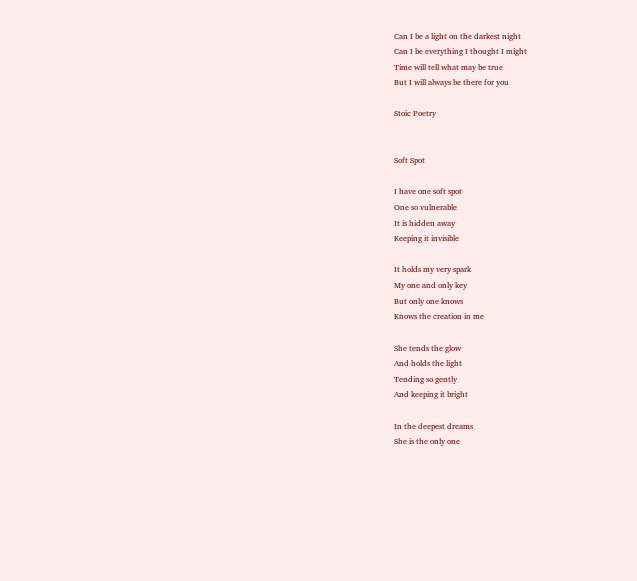Can I be a light on the darkest night
Can I be everything I thought I might
Time will tell what may be true
But I will always be there for you

Stoic Poetry


Soft Spot

I have one soft spot
One so vulnerable
It is hidden away
Keeping it invisible

It holds my very spark
My one and only key
But only one knows
Knows the creation in me

She tends the glow
And holds the light
Tending so gently
And keeping it bright

In the deepest dreams
She is the only one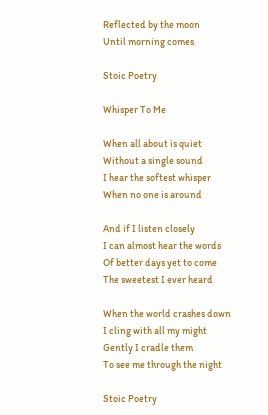Reflected by the moon
Until morning comes

Stoic Poetry

Whisper To Me

When all about is quiet
Without a single sound
I hear the softest whisper
When no one is around

And if I listen closely
I can almost hear the words
Of better days yet to come
The sweetest I ever heard

When the world crashes down
I cling with all my might
Gently I cradle them
To see me through the night

Stoic Poetry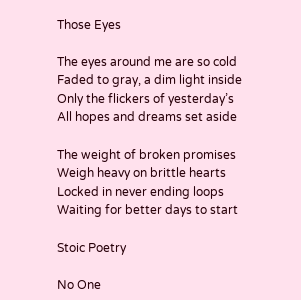Those Eyes

The eyes around me are so cold
Faded to gray, a dim light inside
Only the flickers of yesterday’s
All hopes and dreams set aside

The weight of broken promises
Weigh heavy on brittle hearts
Locked in never ending loops
Waiting for better days to start

Stoic Poetry

No One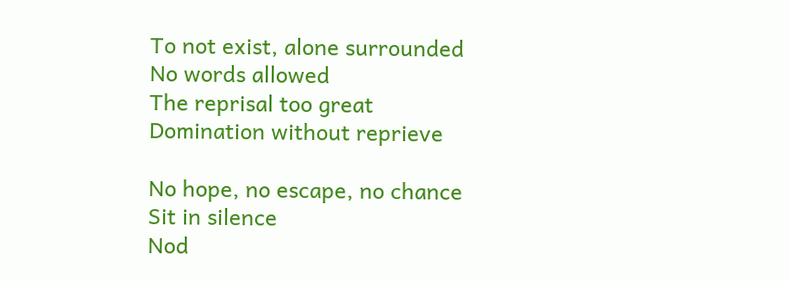To not exist, alone surrounded
No words allowed
The reprisal too great
Domination without reprieve

No hope, no escape, no chance
Sit in silence
Nod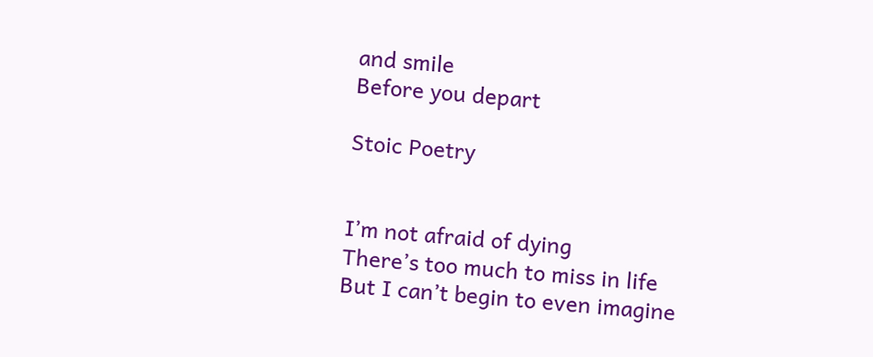and smile
Before you depart

Stoic Poetry


I’m not afraid of dying
There’s too much to miss in life
But I can’t begin to even imagine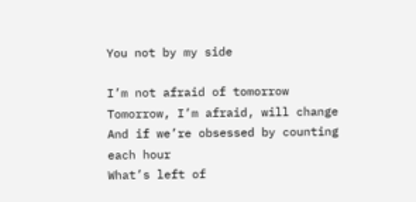You not by my side

I’m not afraid of tomorrow
Tomorrow, I’m afraid, will change
And if we’re obsessed by counting each hour
What’s left of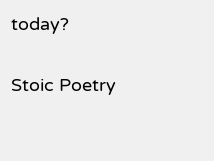today?

Stoic Poetry